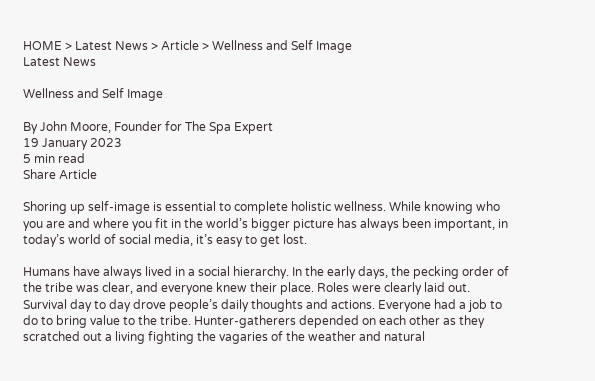HOME > Latest News > Article > Wellness and Self Image
Latest News

Wellness and Self Image

By John Moore, Founder for The Spa Expert
19 January 2023
5 min read
Share Article

Shoring up self-image is essential to complete holistic wellness. While knowing who you are and where you fit in the world’s bigger picture has always been important, in today’s world of social media, it’s easy to get lost.

Humans have always lived in a social hierarchy. In the early days, the pecking order of the tribe was clear, and everyone knew their place. Roles were clearly laid out. Survival day to day drove people’s daily thoughts and actions. Everyone had a job to do to bring value to the tribe. Hunter-gatherers depended on each other as they scratched out a living fighting the vagaries of the weather and natural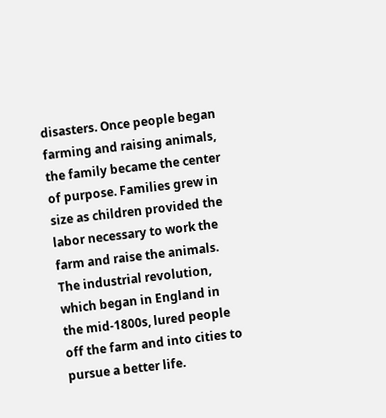disasters. Once people began farming and raising animals, the family became the center of purpose. Families grew in size as children provided the labor necessary to work the farm and raise the animals. The industrial revolution, which began in England in the mid-1800s, lured people off the farm and into cities to pursue a better life.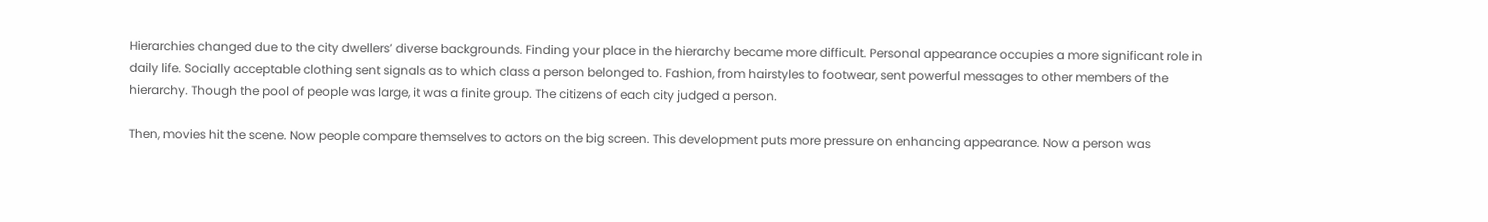Hierarchies changed due to the city dwellers’ diverse backgrounds. Finding your place in the hierarchy became more difficult. Personal appearance occupies a more significant role in daily life. Socially acceptable clothing sent signals as to which class a person belonged to. Fashion, from hairstyles to footwear, sent powerful messages to other members of the hierarchy. Though the pool of people was large, it was a finite group. The citizens of each city judged a person.

Then, movies hit the scene. Now people compare themselves to actors on the big screen. This development puts more pressure on enhancing appearance. Now a person was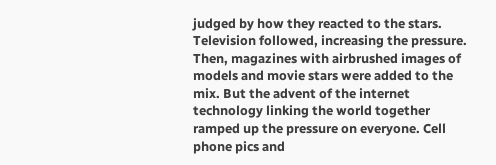judged by how they reacted to the stars. Television followed, increasing the pressure. Then, magazines with airbrushed images of models and movie stars were added to the mix. But the advent of the internet technology linking the world together ramped up the pressure on everyone. Cell phone pics and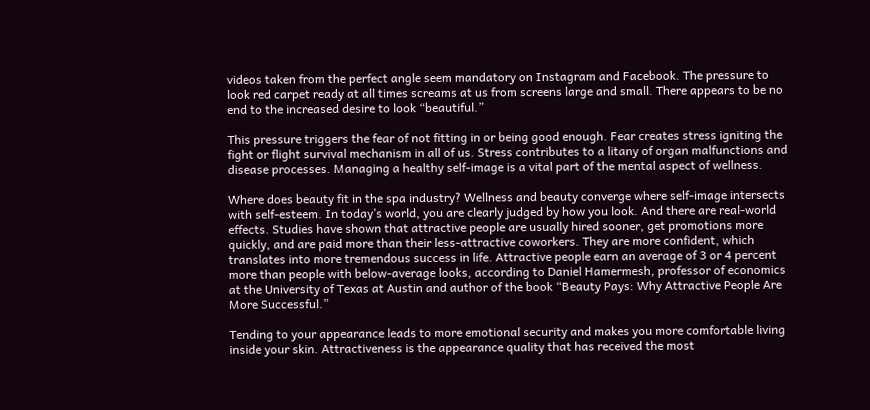videos taken from the perfect angle seem mandatory on Instagram and Facebook. The pressure to look red carpet ready at all times screams at us from screens large and small. There appears to be no end to the increased desire to look “beautiful.”

This pressure triggers the fear of not fitting in or being good enough. Fear creates stress igniting the fight or flight survival mechanism in all of us. Stress contributes to a litany of organ malfunctions and disease processes. Managing a healthy self-image is a vital part of the mental aspect of wellness.

Where does beauty fit in the spa industry? Wellness and beauty converge where self-image intersects with self-esteem. In today’s world, you are clearly judged by how you look. And there are real-world effects. Studies have shown that attractive people are usually hired sooner, get promotions more quickly, and are paid more than their less-attractive coworkers. They are more confident, which translates into more tremendous success in life. Attractive people earn an average of 3 or 4 percent more than people with below-average looks, according to Daniel Hamermesh, professor of economics at the University of Texas at Austin and author of the book “Beauty Pays: Why Attractive People Are More Successful.”

Tending to your appearance leads to more emotional security and makes you more comfortable living inside your skin. Attractiveness is the appearance quality that has received the most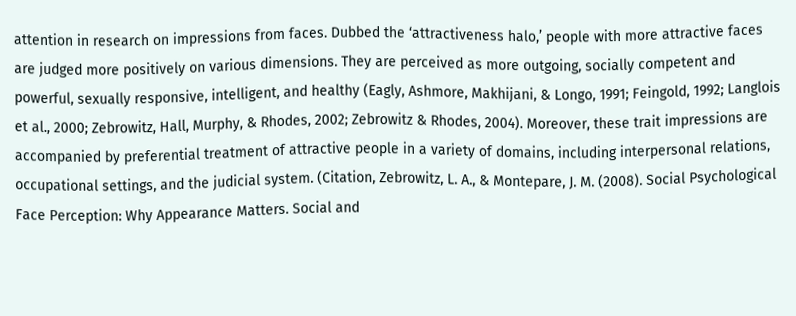attention in research on impressions from faces. Dubbed the ‘attractiveness halo,’ people with more attractive faces are judged more positively on various dimensions. They are perceived as more outgoing, socially competent and powerful, sexually responsive, intelligent, and healthy (Eagly, Ashmore, Makhijani, & Longo, 1991; Feingold, 1992; Langlois et al., 2000; Zebrowitz, Hall, Murphy, & Rhodes, 2002; Zebrowitz & Rhodes, 2004). Moreover, these trait impressions are accompanied by preferential treatment of attractive people in a variety of domains, including interpersonal relations, occupational settings, and the judicial system. (Citation, Zebrowitz, L. A., & Montepare, J. M. (2008). Social Psychological Face Perception: Why Appearance Matters. Social and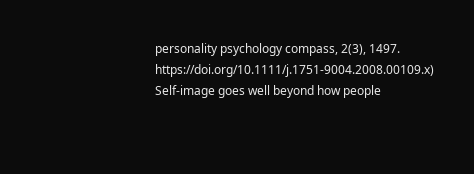personality psychology compass, 2(3), 1497. https://doi.org/10.1111/j.1751-9004.2008.00109.x) Self-image goes well beyond how people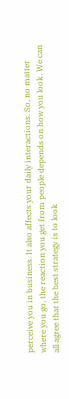perceive you in business. It also affects your daily interactions. So, no matter where you go, the reaction you get from people depends on how you look. We can all agree that the best strategy is to look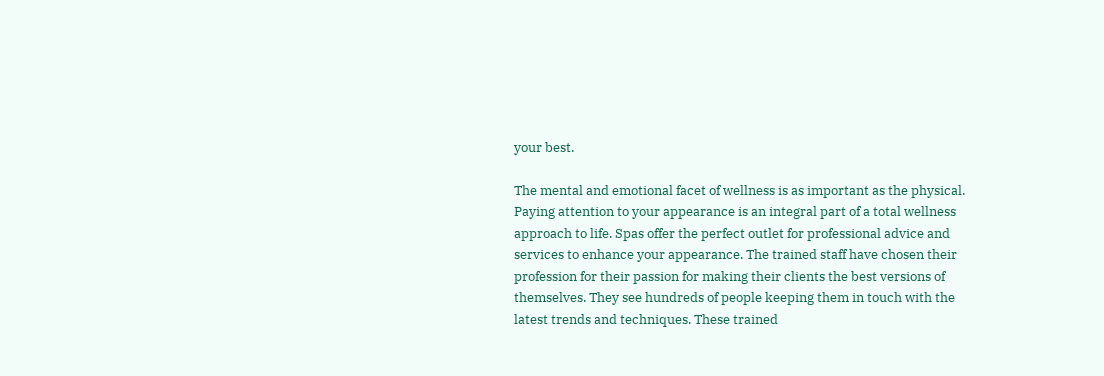your best.

The mental and emotional facet of wellness is as important as the physical. Paying attention to your appearance is an integral part of a total wellness approach to life. Spas offer the perfect outlet for professional advice and services to enhance your appearance. The trained staff have chosen their profession for their passion for making their clients the best versions of themselves. They see hundreds of people keeping them in touch with the latest trends and techniques. These trained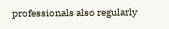professionals also regularly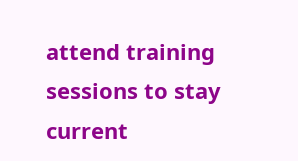attend training sessions to stay current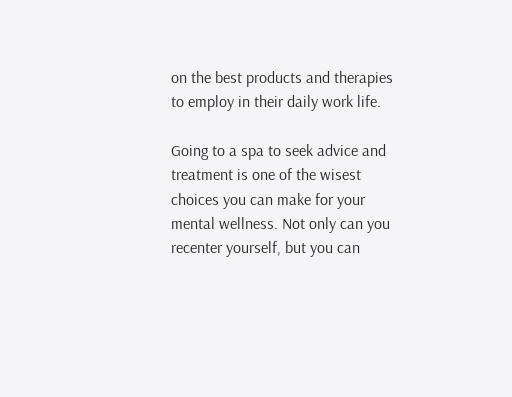on the best products and therapies to employ in their daily work life.

Going to a spa to seek advice and treatment is one of the wisest choices you can make for your mental wellness. Not only can you recenter yourself, but you can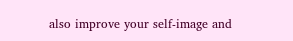also improve your self-image and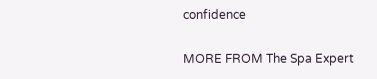confidence

MORE FROM The Spa Expert